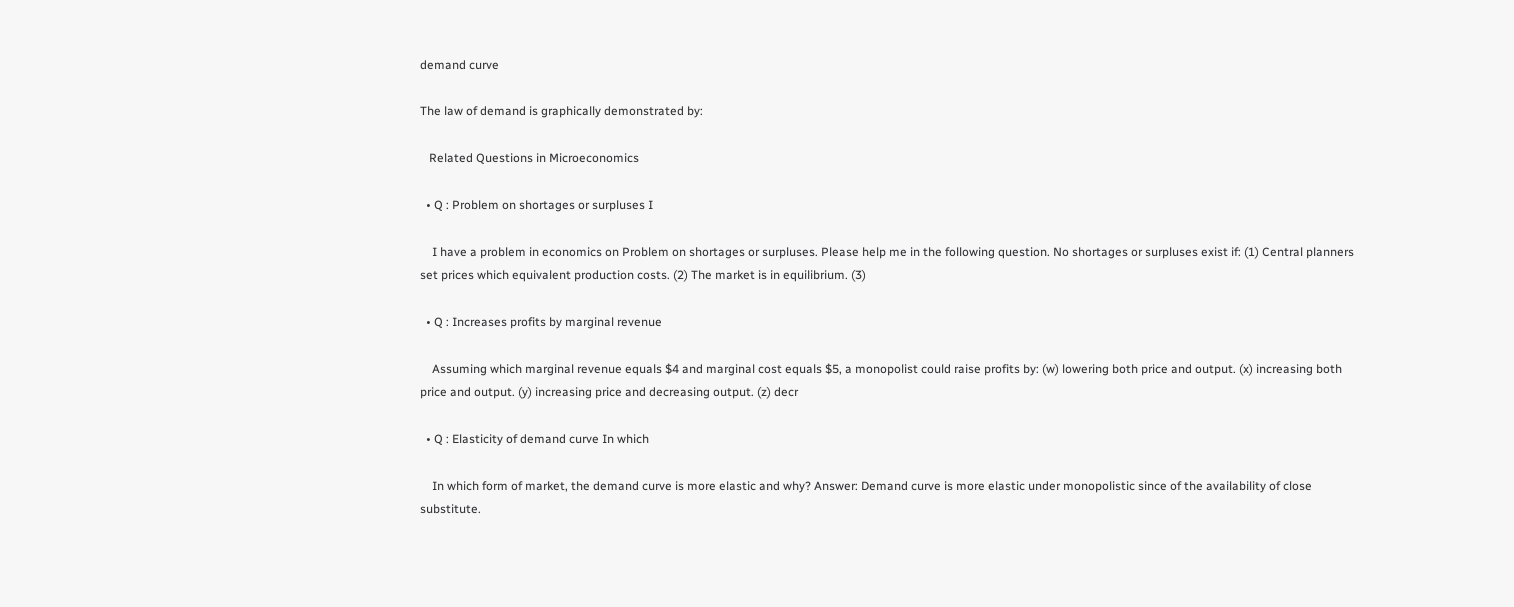demand curve

The law of demand is graphically demonstrated by:

   Related Questions in Microeconomics

  • Q : Problem on shortages or surpluses I

    I have a problem in economics on Problem on shortages or surpluses. Please help me in the following question. No shortages or surpluses exist if: (1) Central planners set prices which equivalent production costs. (2) The market is in equilibrium. (3)

  • Q : Increases profits by marginal revenue

    Assuming which marginal revenue equals $4 and marginal cost equals $5, a monopolist could raise profits by: (w) lowering both price and output. (x) increasing both price and output. (y) increasing price and decreasing output. (z) decr

  • Q : Elasticity of demand curve In which

    In which form of market, the demand curve is more elastic and why? Answer: Demand curve is more elastic under monopolistic since of the availability of close substitute.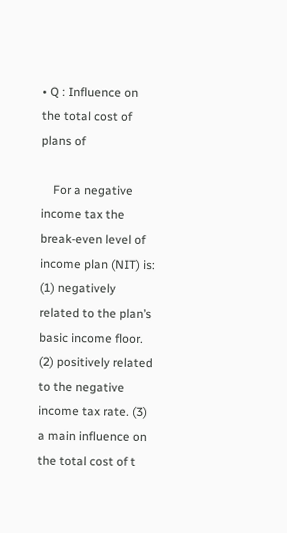• Q : Influence on the total cost of plans of

    For a negative income tax the break-even level of income plan (NIT) is: (1) negatively related to the plan’s basic income floor. (2) positively related to the negative income tax rate. (3) a main influence on the total cost of t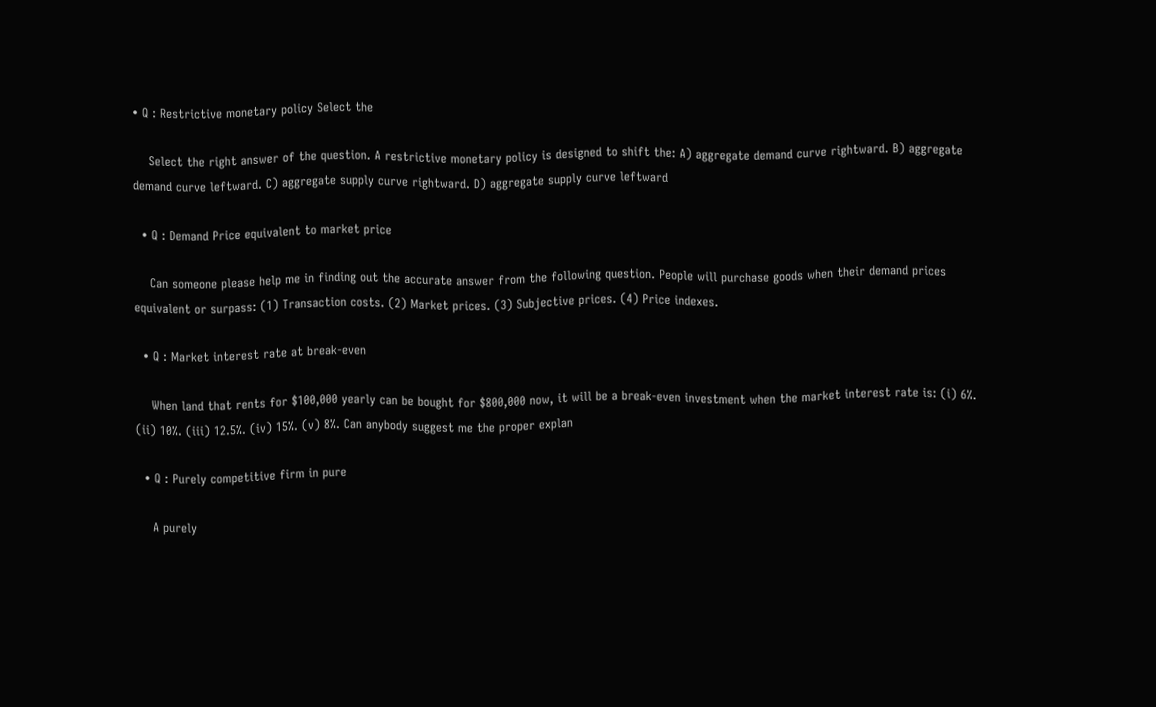• Q : Restrictive monetary policy Select the

    Select the right answer of the question. A restrictive monetary policy is designed to shift the: A) aggregate demand curve rightward. B) aggregate demand curve leftward. C) aggregate supply curve rightward. D) aggregate supply curve leftward

  • Q : Demand Price equivalent to market price

    Can someone please help me in finding out the accurate answer from the following question. People will purchase goods when their demand prices equivalent or surpass: (1) Transaction costs. (2) Market prices. (3) Subjective prices. (4) Price indexes.

  • Q : Market interest rate at break-even

    When land that rents for $100,000 yearly can be bought for $800,000 now, it will be a break-even investment when the market interest rate is: (i) 6%. (ii) 10%. (iii) 12.5%. (iv) 15%. (v) 8%. Can anybody suggest me the proper explan

  • Q : Purely competitive firm in pure

    A purely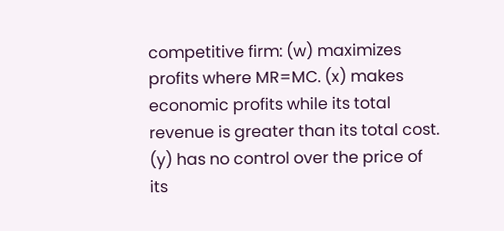competitive firm: (w) maximizes profits where MR=MC. (x) makes economic profits while its total revenue is greater than its total cost. (y) has no control over the price of its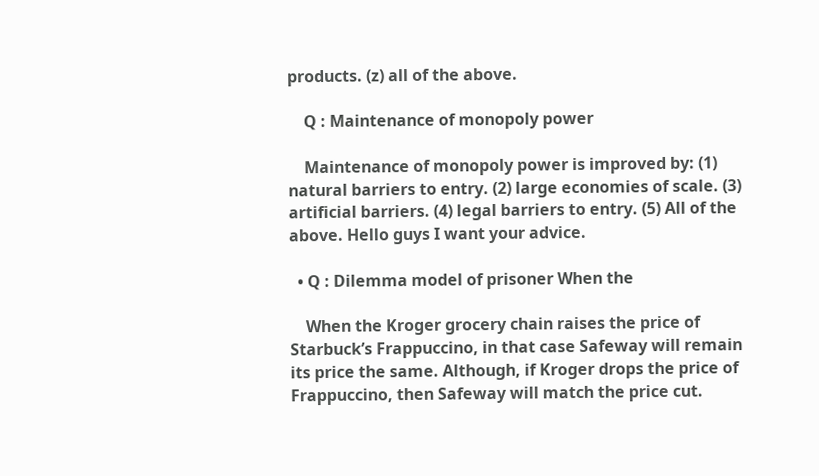products. (z) all of the above.

    Q : Maintenance of monopoly power

    Maintenance of monopoly power is improved by: (1) natural barriers to entry. (2) large economies of scale. (3) artificial barriers. (4) legal barriers to entry. (5) All of the above. Hello guys I want your advice.

  • Q : Dilemma model of prisoner When the

    When the Kroger grocery chain raises the price of Starbuck’s Frappuccino, in that case Safeway will remain its price the same. Although, if Kroger drops the price of Frappuccino, then Safeway will match the price cut.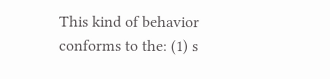This kind of behavior conforms to the: (1) s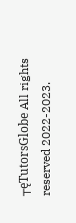┬ęTutorsGlobe All rights reserved 2022-2023.